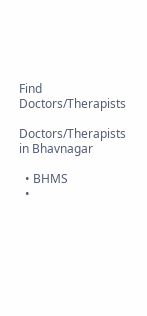Find Doctors/Therapists

Doctors/Therapists in Bhavnagar

  • BHMS
  •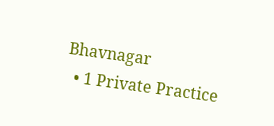Bhavnagar
  • 1 Private Practice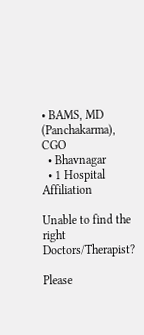• BAMS, MD (Panchakarma), CGO
  • Bhavnagar
  • 1 Hospital Affiliation

Unable to find the right Doctors/Therapist?

Please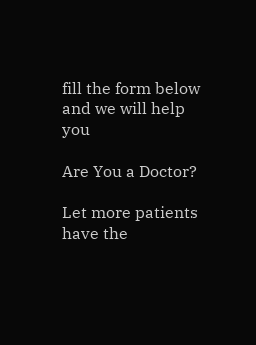fill the form below and we will help you

Are You a Doctor?

Let more patients have the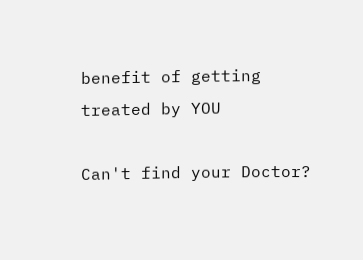benefit of getting treated by YOU

Can't find your Doctor?